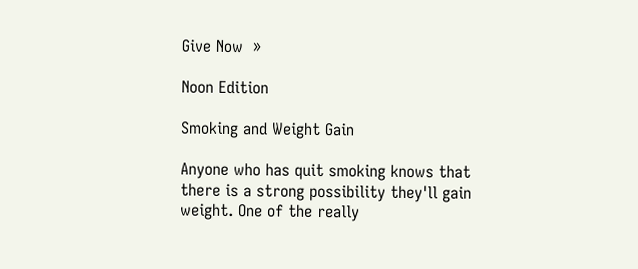Give Now  »

Noon Edition

Smoking and Weight Gain

Anyone who has quit smoking knows that there is a strong possibility they'll gain weight. One of the really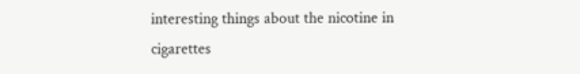interesting things about the nicotine in cigarettes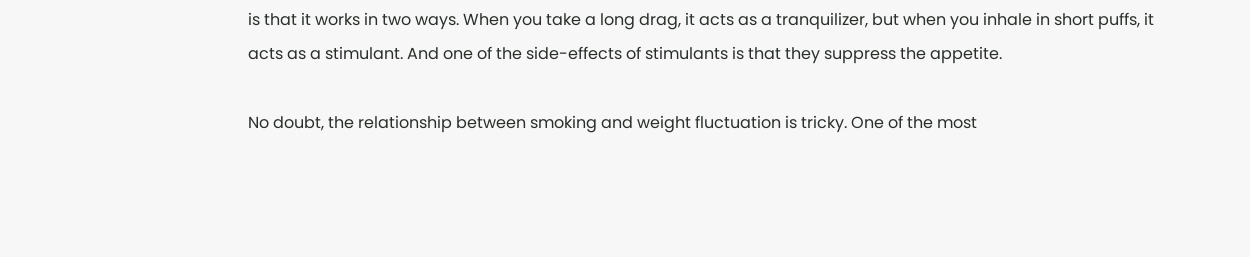is that it works in two ways. When you take a long drag, it acts as a tranquilizer, but when you inhale in short puffs, it acts as a stimulant. And one of the side-effects of stimulants is that they suppress the appetite.

No doubt, the relationship between smoking and weight fluctuation is tricky. One of the most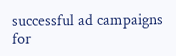successful ad campaigns for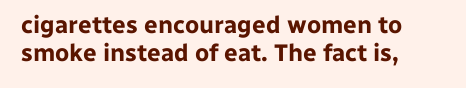cigarettes encouraged women to smoke instead of eat. The fact is,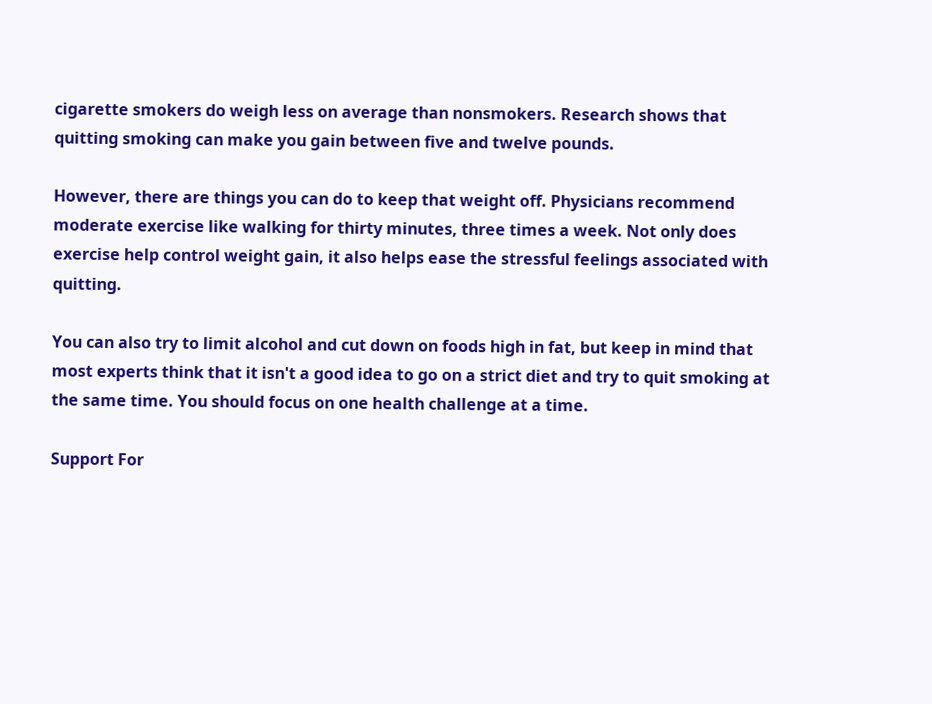cigarette smokers do weigh less on average than nonsmokers. Research shows that quitting smoking can make you gain between five and twelve pounds.

However, there are things you can do to keep that weight off. Physicians recommend moderate exercise like walking for thirty minutes, three times a week. Not only does exercise help control weight gain, it also helps ease the stressful feelings associated with quitting.

You can also try to limit alcohol and cut down on foods high in fat, but keep in mind that most experts think that it isn't a good idea to go on a strict diet and try to quit smoking at the same time. You should focus on one health challenge at a time.

Support For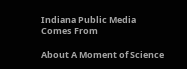Indiana Public Media Comes From

About A Moment of Science